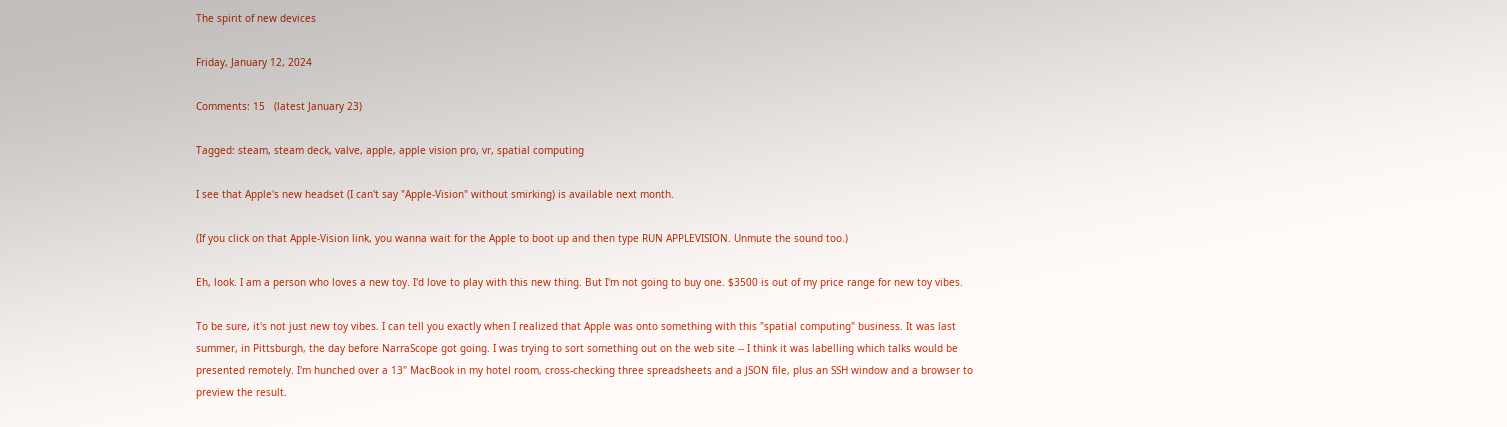The spirit of new devices

Friday, January 12, 2024

Comments: 15   (latest January 23)

Tagged: steam, steam deck, valve, apple, apple vision pro, vr, spatial computing

I see that Apple's new headset (I can't say "Apple-Vision" without smirking) is available next month.

(If you click on that Apple-Vision link, you wanna wait for the Apple to boot up and then type RUN APPLEVISION. Unmute the sound too.)

Eh, look. I am a person who loves a new toy. I'd love to play with this new thing. But I'm not going to buy one. $3500 is out of my price range for new toy vibes.

To be sure, it's not just new toy vibes. I can tell you exactly when I realized that Apple was onto something with this "spatial computing" business. It was last summer, in Pittsburgh, the day before NarraScope got going. I was trying to sort something out on the web site -- I think it was labelling which talks would be presented remotely. I'm hunched over a 13" MacBook in my hotel room, cross-checking three spreadsheets and a JSON file, plus an SSH window and a browser to preview the result.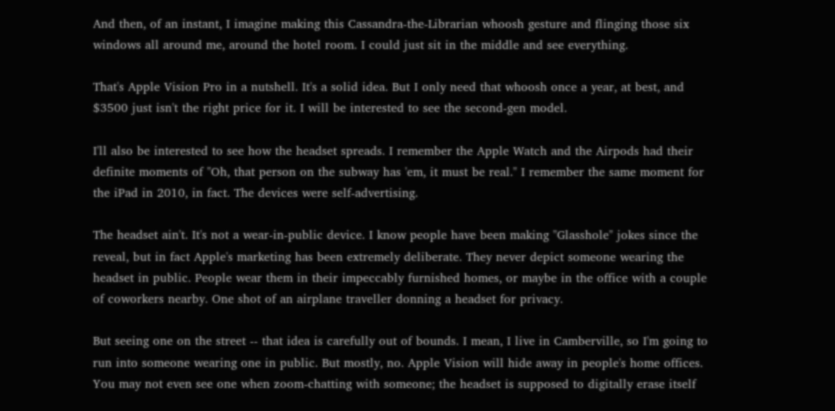And then, of an instant, I imagine making this Cassandra-the-Librarian whoosh gesture and flinging those six windows all around me, around the hotel room. I could just sit in the middle and see everything.

That's Apple Vision Pro in a nutshell. It's a solid idea. But I only need that whoosh once a year, at best, and $3500 just isn't the right price for it. I will be interested to see the second-gen model.

I'll also be interested to see how the headset spreads. I remember the Apple Watch and the Airpods had their definite moments of "Oh, that person on the subway has 'em, it must be real." I remember the same moment for the iPad in 2010, in fact. The devices were self-advertising.

The headset ain't. It's not a wear-in-public device. I know people have been making "Glasshole" jokes since the reveal, but in fact Apple's marketing has been extremely deliberate. They never depict someone wearing the headset in public. People wear them in their impeccably furnished homes, or maybe in the office with a couple of coworkers nearby. One shot of an airplane traveller donning a headset for privacy.

But seeing one on the street -- that idea is carefully out of bounds. I mean, I live in Camberville, so I'm going to run into someone wearing one in public. But mostly, no. Apple Vision will hide away in people's home offices. You may not even see one when zoom-chatting with someone; the headset is supposed to digitally erase itself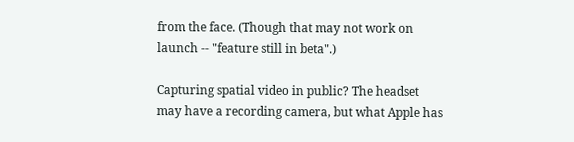from the face. (Though that may not work on launch -- "feature still in beta".)

Capturing spatial video in public? The headset may have a recording camera, but what Apple has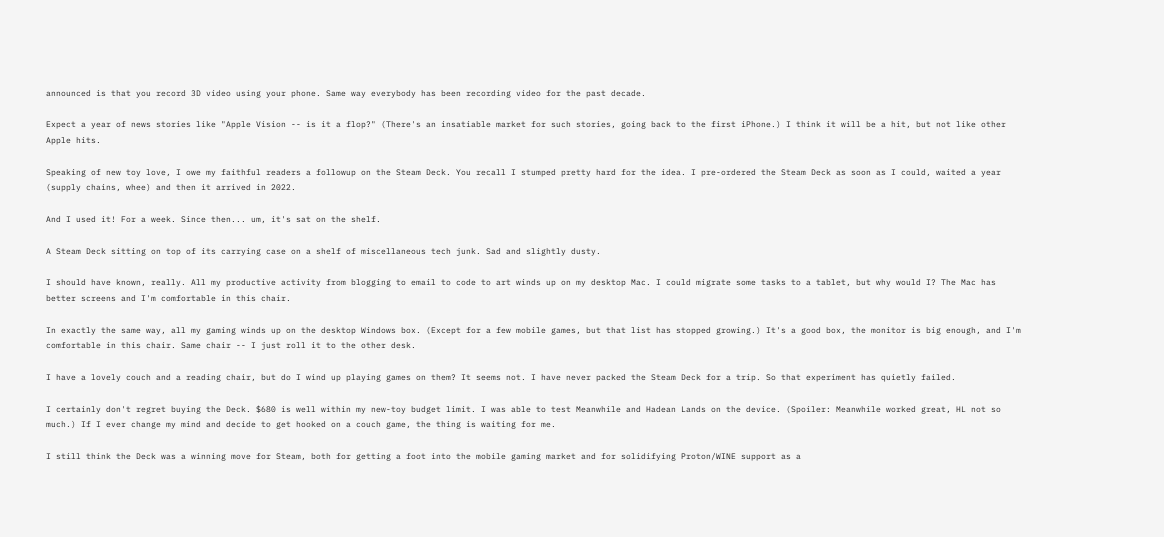announced is that you record 3D video using your phone. Same way everybody has been recording video for the past decade.

Expect a year of news stories like "Apple Vision -- is it a flop?" (There's an insatiable market for such stories, going back to the first iPhone.) I think it will be a hit, but not like other Apple hits.

Speaking of new toy love, I owe my faithful readers a followup on the Steam Deck. You recall I stumped pretty hard for the idea. I pre-ordered the Steam Deck as soon as I could, waited a year (supply chains, whee) and then it arrived in 2022.

And I used it! For a week. Since then... um, it's sat on the shelf.

A Steam Deck sitting on top of its carrying case on a shelf of miscellaneous tech junk. Sad and slightly dusty.

I should have known, really. All my productive activity from blogging to email to code to art winds up on my desktop Mac. I could migrate some tasks to a tablet, but why would I? The Mac has better screens and I'm comfortable in this chair.

In exactly the same way, all my gaming winds up on the desktop Windows box. (Except for a few mobile games, but that list has stopped growing.) It's a good box, the monitor is big enough, and I'm comfortable in this chair. Same chair -- I just roll it to the other desk.

I have a lovely couch and a reading chair, but do I wind up playing games on them? It seems not. I have never packed the Steam Deck for a trip. So that experiment has quietly failed.

I certainly don't regret buying the Deck. $680 is well within my new-toy budget limit. I was able to test Meanwhile and Hadean Lands on the device. (Spoiler: Meanwhile worked great, HL not so much.) If I ever change my mind and decide to get hooked on a couch game, the thing is waiting for me.

I still think the Deck was a winning move for Steam, both for getting a foot into the mobile gaming market and for solidifying Proton/WINE support as a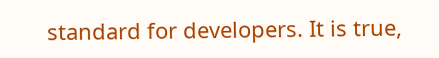standard for developers. It is true,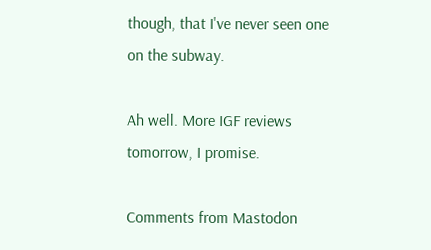though, that I've never seen one on the subway.

Ah well. More IGF reviews tomorrow, I promise.

Comments from Mastodon